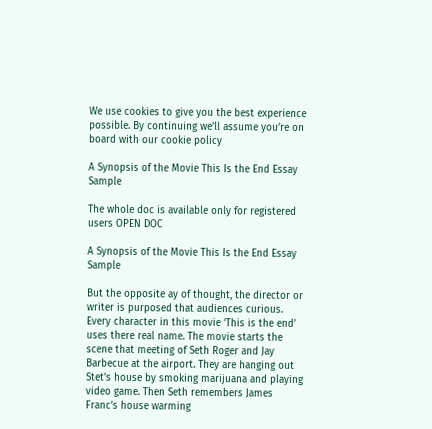We use cookies to give you the best experience possible. By continuing we’ll assume you’re on board with our cookie policy

A Synopsis of the Movie This Is the End Essay Sample

The whole doc is available only for registered users OPEN DOC

A Synopsis of the Movie This Is the End Essay Sample

But the opposite ay of thought, the director or writer is purposed that audiences curious. Every character in this movie ‘This is the end’ uses there real name. The movie starts the scene that meeting of Seth Roger and Jay Barbecue at the airport. They are hanging out Stet’s house by smoking marijuana and playing video game. Then Seth remembers James Franc’s house warming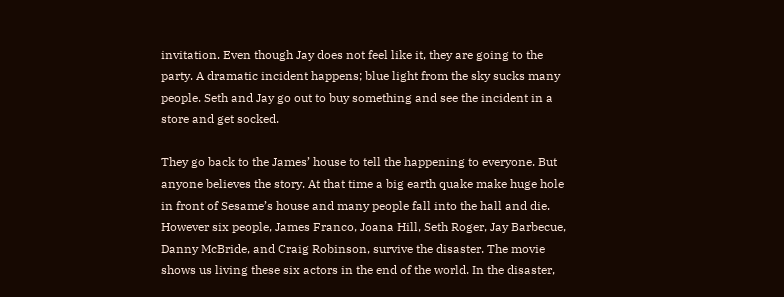invitation. Even though Jay does not feel like it, they are going to the party. A dramatic incident happens; blue light from the sky sucks many people. Seth and Jay go out to buy something and see the incident in a store and get socked.

They go back to the James’ house to tell the happening to everyone. But anyone believes the story. At that time a big earth quake make huge hole in front of Sesame’s house and many people fall into the hall and die. However six people, James Franco, Joana Hill, Seth Roger, Jay Barbecue, Danny McBride, and Craig Robinson, survive the disaster. The movie shows us living these six actors in the end of the world. In the disaster,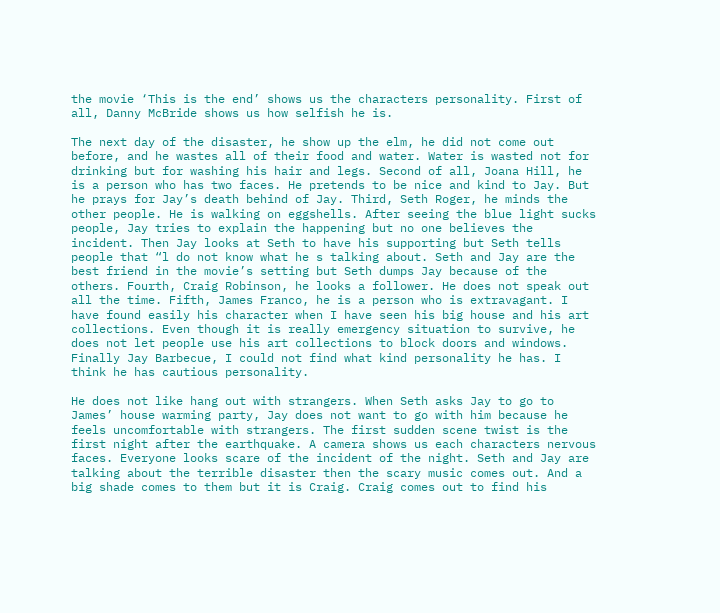the movie ‘This is the end’ shows us the characters personality. First of all, Danny McBride shows us how selfish he is.

The next day of the disaster, he show up the elm, he did not come out before, and he wastes all of their food and water. Water is wasted not for drinking but for washing his hair and legs. Second of all, Joana Hill, he is a person who has two faces. He pretends to be nice and kind to Jay. But he prays for Jay’s death behind of Jay. Third, Seth Roger, he minds the other people. He is walking on eggshells. After seeing the blue light sucks people, Jay tries to explain the happening but no one believes the incident. Then Jay looks at Seth to have his supporting but Seth tells people that “l do not know what he s talking about. Seth and Jay are the best friend in the movie’s setting but Seth dumps Jay because of the others. Fourth, Craig Robinson, he looks a follower. He does not speak out all the time. Fifth, James Franco, he is a person who is extravagant. I have found easily his character when I have seen his big house and his art collections. Even though it is really emergency situation to survive, he does not let people use his art collections to block doors and windows. Finally Jay Barbecue, I could not find what kind personality he has. I think he has cautious personality.

He does not like hang out with strangers. When Seth asks Jay to go to James’ house warming party, Jay does not want to go with him because he feels uncomfortable with strangers. The first sudden scene twist is the first night after the earthquake. A camera shows us each characters nervous faces. Everyone looks scare of the incident of the night. Seth and Jay are talking about the terrible disaster then the scary music comes out. And a big shade comes to them but it is Craig. Craig comes out to find his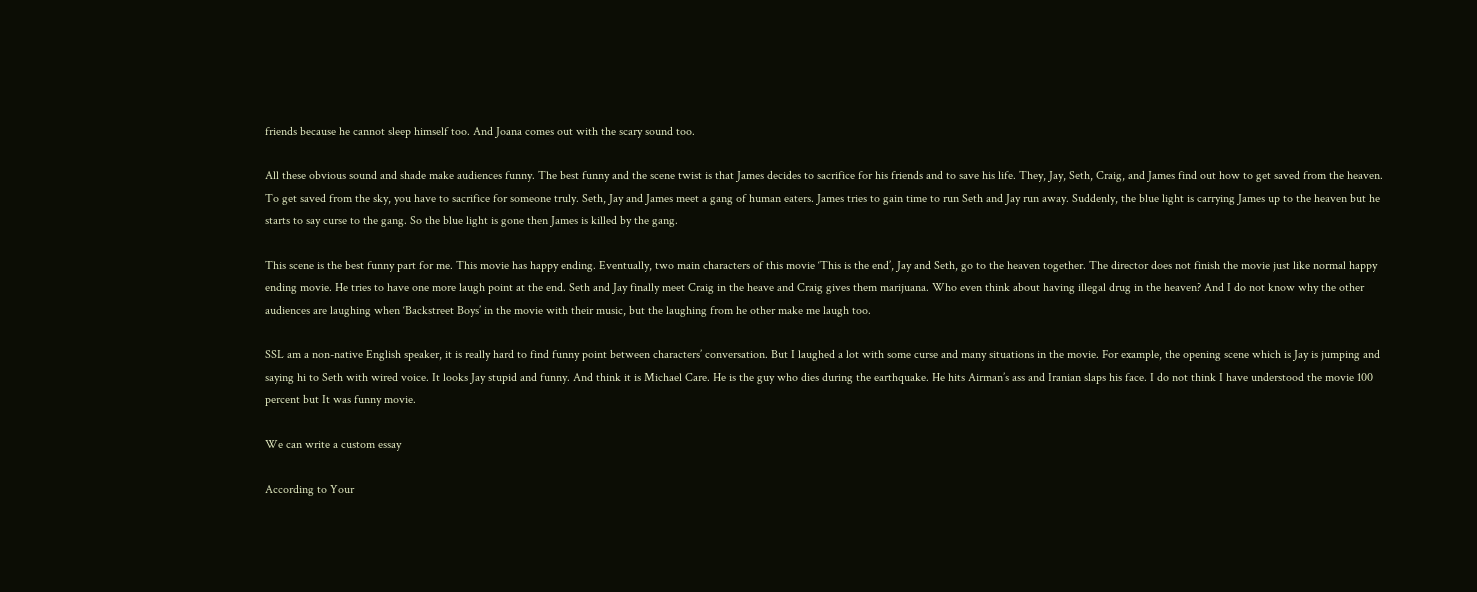friends because he cannot sleep himself too. And Joana comes out with the scary sound too.

All these obvious sound and shade make audiences funny. The best funny and the scene twist is that James decides to sacrifice for his friends and to save his life. They, Jay, Seth, Craig, and James find out how to get saved from the heaven. To get saved from the sky, you have to sacrifice for someone truly. Seth, Jay and James meet a gang of human eaters. James tries to gain time to run Seth and Jay run away. Suddenly, the blue light is carrying James up to the heaven but he starts to say curse to the gang. So the blue light is gone then James is killed by the gang.

This scene is the best funny part for me. This movie has happy ending. Eventually, two main characters of this movie ‘This is the end’, Jay and Seth, go to the heaven together. The director does not finish the movie just like normal happy ending movie. He tries to have one more laugh point at the end. Seth and Jay finally meet Craig in the heave and Craig gives them marijuana. Who even think about having illegal drug in the heaven? And I do not know why the other audiences are laughing when ‘Backstreet Boys’ in the movie with their music, but the laughing from he other make me laugh too.

SSL am a non-native English speaker, it is really hard to find funny point between characters’ conversation. But I laughed a lot with some curse and many situations in the movie. For example, the opening scene which is Jay is jumping and saying hi to Seth with wired voice. It looks Jay stupid and funny. And think it is Michael Care. He is the guy who dies during the earthquake. He hits Airman’s ass and Iranian slaps his face. I do not think I have understood the movie 100 percent but It was funny movie.

We can write a custom essay

According to Your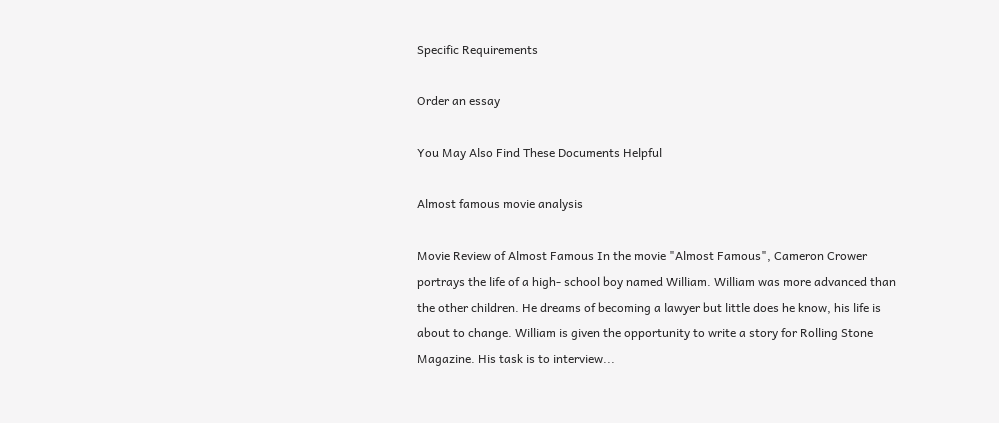Specific Requirements

Order an essay

You May Also Find These Documents Helpful

Almost famous movie analysis

Movie Review of Almost Famous In the movie "Almost Famous", Cameron Crower portrays the life of a high- school boy named William. William was more advanced than the other children. He dreams of becoming a lawyer but little does he know, his life is about to change. William is given the opportunity to write a story for Rolling Stone Magazine. His task is to interview...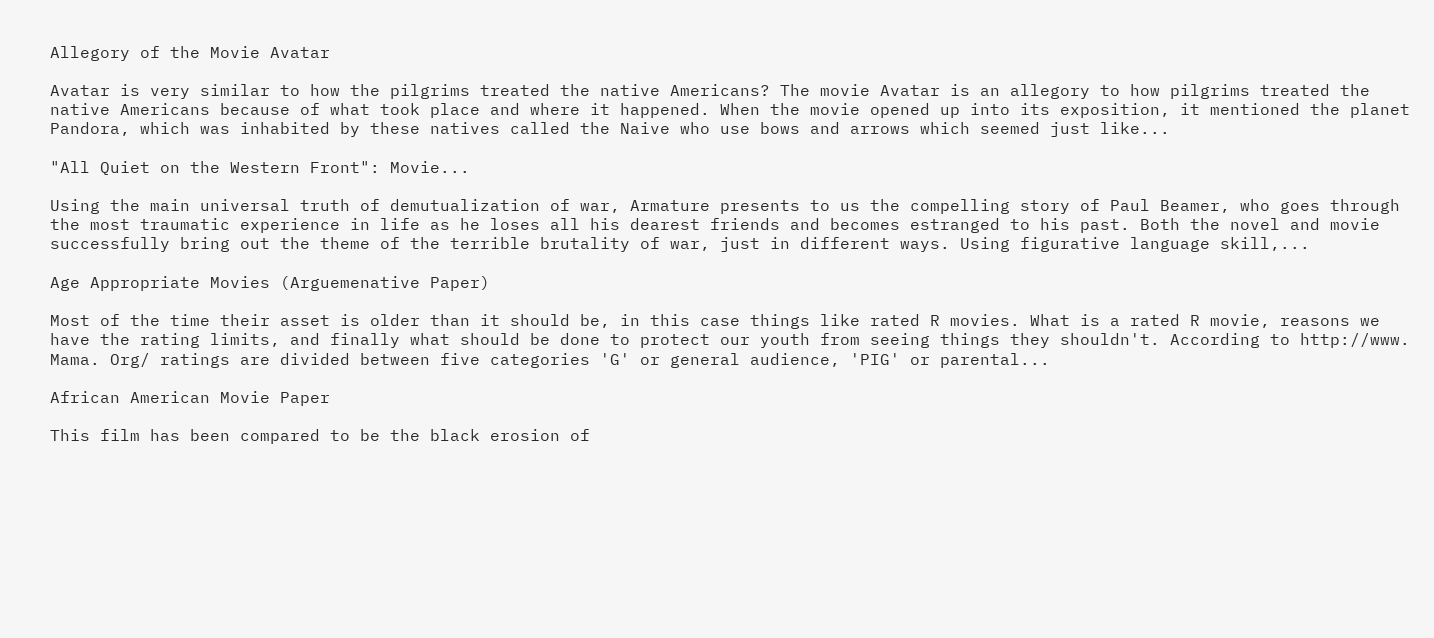Allegory of the Movie Avatar

Avatar is very similar to how the pilgrims treated the native Americans? The movie Avatar is an allegory to how pilgrims treated the native Americans because of what took place and where it happened. When the movie opened up into its exposition, it mentioned the planet Pandora, which was inhabited by these natives called the Naive who use bows and arrows which seemed just like...

"All Quiet on the Western Front": Movie...

Using the main universal truth of demutualization of war, Armature presents to us the compelling story of Paul Beamer, who goes through the most traumatic experience in life as he loses all his dearest friends and becomes estranged to his past. Both the novel and movie successfully bring out the theme of the terrible brutality of war, just in different ways. Using figurative language skill,...

Age Appropriate Movies (Arguemenative Paper)

Most of the time their asset is older than it should be, in this case things like rated R movies. What is a rated R movie, reasons we have the rating limits, and finally what should be done to protect our youth from seeing things they shouldn't. According to http://www. Mama. Org/ ratings are divided between five categories 'G' or general audience, 'PIG' or parental...

African American Movie Paper

This film has been compared to be the black erosion of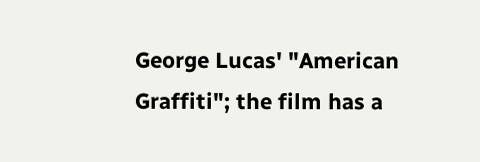George Lucas' "American Graffiti"; the film has a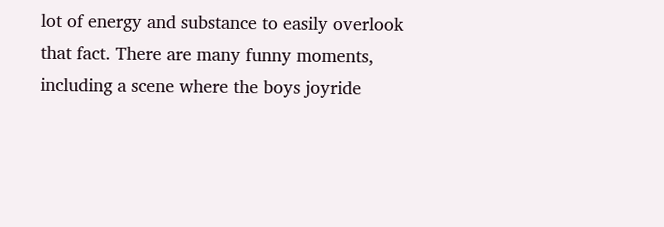lot of energy and substance to easily overlook that fact. There are many funny moments, including a scene where the boys joyride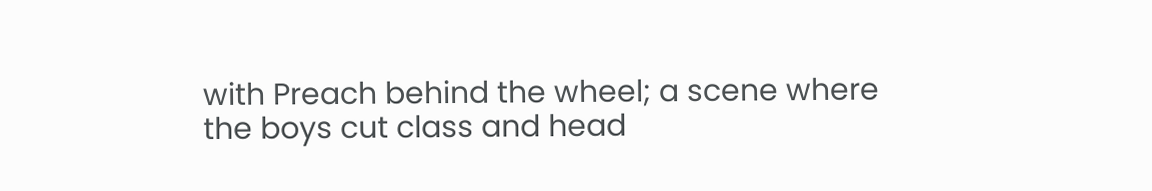with Preach behind the wheel; a scene where the boys cut class and head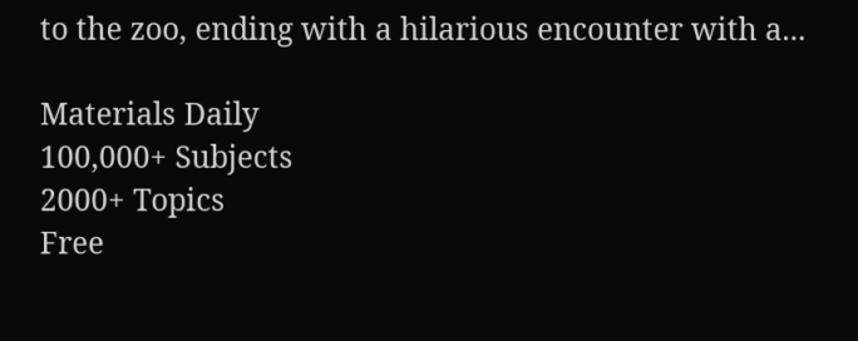to the zoo, ending with a hilarious encounter with a...

Materials Daily
100,000+ Subjects
2000+ Topics
Free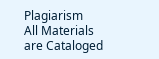Plagiarism
All Materials
are Cataloged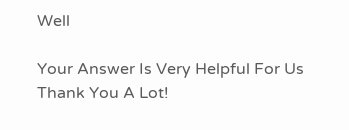Well

Your Answer Is Very Helpful For Us
Thank You A Lot!